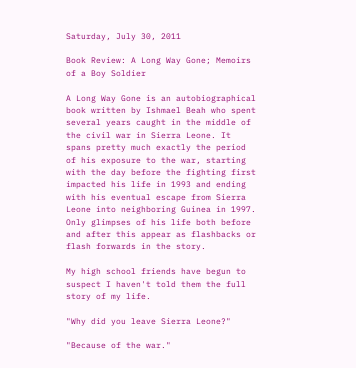Saturday, July 30, 2011

Book Review: A Long Way Gone; Memoirs of a Boy Soldier

A Long Way Gone is an autobiographical book written by Ishmael Beah who spent several years caught in the middle of the civil war in Sierra Leone. It spans pretty much exactly the period of his exposure to the war, starting with the day before the fighting first impacted his life in 1993 and ending with his eventual escape from Sierra Leone into neighboring Guinea in 1997. Only glimpses of his life both before and after this appear as flashbacks or flash forwards in the story.

My high school friends have begun to suspect I haven't told them the full story of my life.

"Why did you leave Sierra Leone?"

"Because of the war."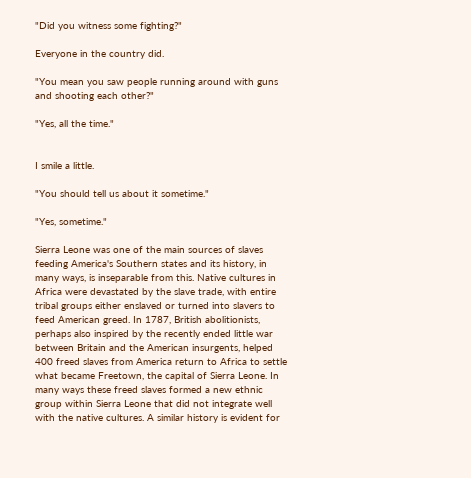"Did you witness some fighting?"

Everyone in the country did.

"You mean you saw people running around with guns and shooting each other?"

"Yes, all the time."


I smile a little.

"You should tell us about it sometime."

"Yes, sometime."

Sierra Leone was one of the main sources of slaves feeding America's Southern states and its history, in many ways, is inseparable from this. Native cultures in Africa were devastated by the slave trade, with entire tribal groups either enslaved or turned into slavers to feed American greed. In 1787, British abolitionists, perhaps also inspired by the recently ended little war between Britain and the American insurgents, helped 400 freed slaves from America return to Africa to settle what became Freetown, the capital of Sierra Leone. In many ways these freed slaves formed a new ethnic group within Sierra Leone that did not integrate well with the native cultures. A similar history is evident for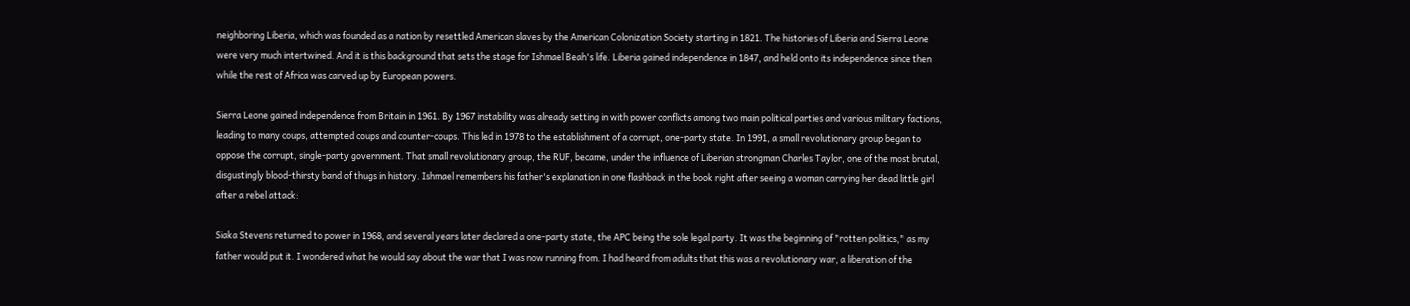neighboring Liberia, which was founded as a nation by resettled American slaves by the American Colonization Society starting in 1821. The histories of Liberia and Sierra Leone were very much intertwined. And it is this background that sets the stage for Ishmael Beah's life. Liberia gained independence in 1847, and held onto its independence since then while the rest of Africa was carved up by European powers.

Sierra Leone gained independence from Britain in 1961. By 1967 instability was already setting in with power conflicts among two main political parties and various military factions, leading to many coups, attempted coups and counter-coups. This led in 1978 to the establishment of a corrupt, one-party state. In 1991, a small revolutionary group began to oppose the corrupt, single-party government. That small revolutionary group, the RUF, became, under the influence of Liberian strongman Charles Taylor, one of the most brutal, disgustingly blood-thirsty band of thugs in history. Ishmael remembers his father's explanation in one flashback in the book right after seeing a woman carrying her dead little girl after a rebel attack:

Siaka Stevens returned to power in 1968, and several years later declared a one-party state, the APC being the sole legal party. It was the beginning of "rotten politics," as my father would put it. I wondered what he would say about the war that I was now running from. I had heard from adults that this was a revolutionary war, a liberation of the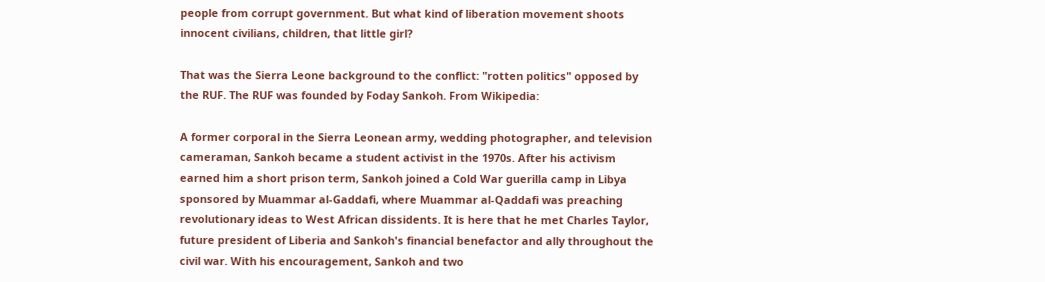people from corrupt government. But what kind of liberation movement shoots innocent civilians, children, that little girl?

That was the Sierra Leone background to the conflict: "rotten politics" opposed by the RUF. The RUF was founded by Foday Sankoh. From Wikipedia:

A former corporal in the Sierra Leonean army, wedding photographer, and television cameraman, Sankoh became a student activist in the 1970s. After his activism earned him a short prison term, Sankoh joined a Cold War guerilla camp in Libya sponsored by Muammar al-Gaddafi, where Muammar al-Qaddafi was preaching revolutionary ideas to West African dissidents. It is here that he met Charles Taylor, future president of Liberia and Sankoh's financial benefactor and ally throughout the civil war. With his encouragement, Sankoh and two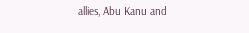allies, Abu Kanu and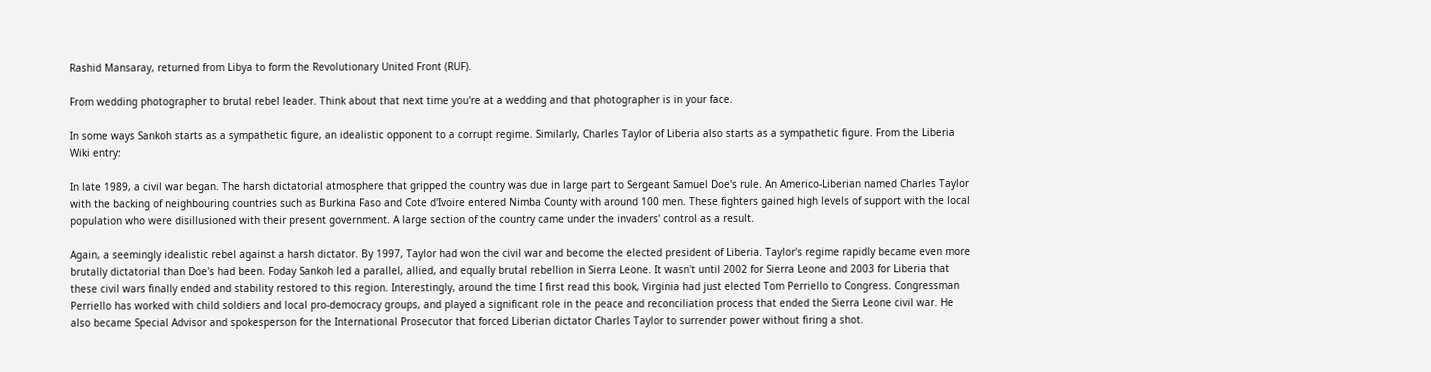Rashid Mansaray, returned from Libya to form the Revolutionary United Front (RUF).

From wedding photographer to brutal rebel leader. Think about that next time you're at a wedding and that photographer is in your face.

In some ways Sankoh starts as a sympathetic figure, an idealistic opponent to a corrupt regime. Similarly, Charles Taylor of Liberia also starts as a sympathetic figure. From the Liberia Wiki entry:

In late 1989, a civil war began. The harsh dictatorial atmosphere that gripped the country was due in large part to Sergeant Samuel Doe's rule. An Americo-Liberian named Charles Taylor with the backing of neighbouring countries such as Burkina Faso and Cote d'Ivoire entered Nimba County with around 100 men. These fighters gained high levels of support with the local population who were disillusioned with their present government. A large section of the country came under the invaders' control as a result.

Again, a seemingly idealistic rebel against a harsh dictator. By 1997, Taylor had won the civil war and become the elected president of Liberia. Taylor's regime rapidly became even more brutally dictatorial than Doe's had been. Foday Sankoh led a parallel, allied, and equally brutal rebellion in Sierra Leone. It wasn't until 2002 for Sierra Leone and 2003 for Liberia that these civil wars finally ended and stability restored to this region. Interestingly, around the time I first read this book, Virginia had just elected Tom Perriello to Congress. Congressman Perriello has worked with child soldiers and local pro-democracy groups, and played a significant role in the peace and reconciliation process that ended the Sierra Leone civil war. He also became Special Advisor and spokesperson for the International Prosecutor that forced Liberian dictator Charles Taylor to surrender power without firing a shot.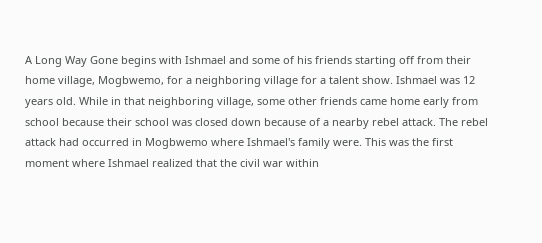A Long Way Gone begins with Ishmael and some of his friends starting off from their home village, Mogbwemo, for a neighboring village for a talent show. Ishmael was 12 years old. While in that neighboring village, some other friends came home early from school because their school was closed down because of a nearby rebel attack. The rebel attack had occurred in Mogbwemo where Ishmael's family were. This was the first moment where Ishmael realized that the civil war within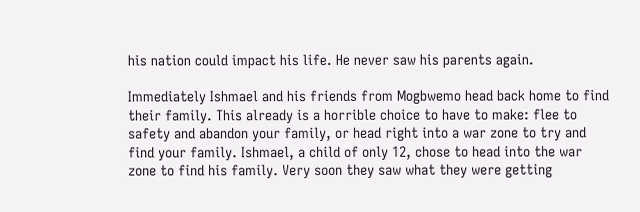his nation could impact his life. He never saw his parents again.

Immediately Ishmael and his friends from Mogbwemo head back home to find their family. This already is a horrible choice to have to make: flee to safety and abandon your family, or head right into a war zone to try and find your family. Ishmael, a child of only 12, chose to head into the war zone to find his family. Very soon they saw what they were getting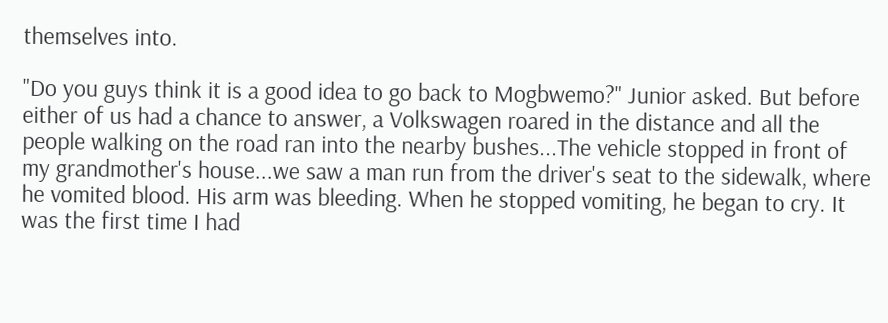themselves into.

"Do you guys think it is a good idea to go back to Mogbwemo?" Junior asked. But before either of us had a chance to answer, a Volkswagen roared in the distance and all the people walking on the road ran into the nearby bushes...The vehicle stopped in front of my grandmother's house...we saw a man run from the driver's seat to the sidewalk, where he vomited blood. His arm was bleeding. When he stopped vomiting, he began to cry. It was the first time I had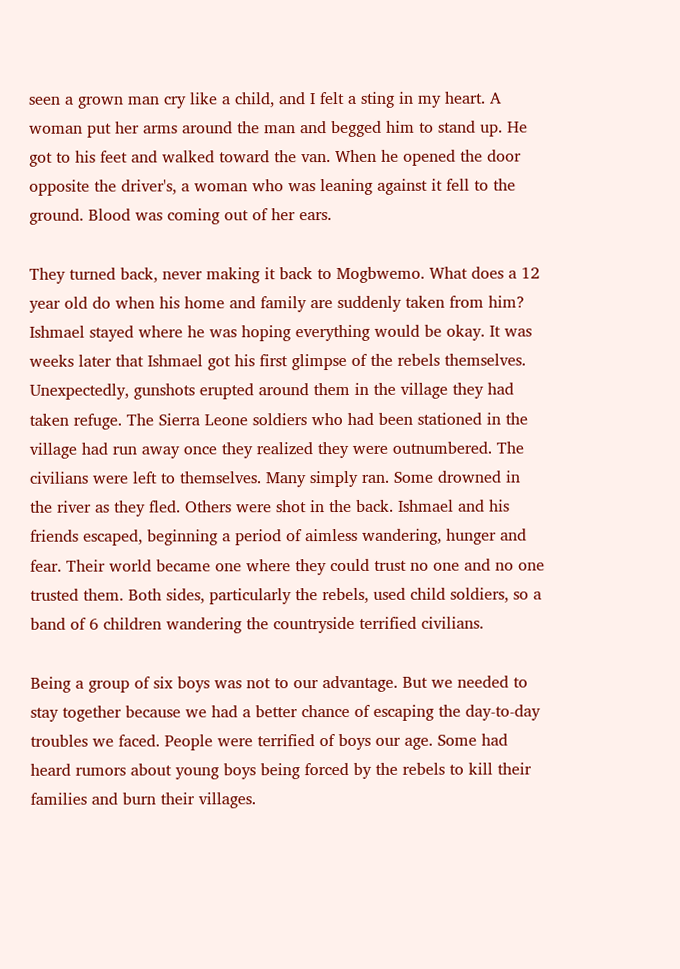seen a grown man cry like a child, and I felt a sting in my heart. A woman put her arms around the man and begged him to stand up. He got to his feet and walked toward the van. When he opened the door opposite the driver's, a woman who was leaning against it fell to the ground. Blood was coming out of her ears.

They turned back, never making it back to Mogbwemo. What does a 12 year old do when his home and family are suddenly taken from him? Ishmael stayed where he was hoping everything would be okay. It was weeks later that Ishmael got his first glimpse of the rebels themselves. Unexpectedly, gunshots erupted around them in the village they had taken refuge. The Sierra Leone soldiers who had been stationed in the village had run away once they realized they were outnumbered. The civilians were left to themselves. Many simply ran. Some drowned in the river as they fled. Others were shot in the back. Ishmael and his friends escaped, beginning a period of aimless wandering, hunger and fear. Their world became one where they could trust no one and no one trusted them. Both sides, particularly the rebels, used child soldiers, so a band of 6 children wandering the countryside terrified civilians.

Being a group of six boys was not to our advantage. But we needed to stay together because we had a better chance of escaping the day-to-day troubles we faced. People were terrified of boys our age. Some had heard rumors about young boys being forced by the rebels to kill their families and burn their villages.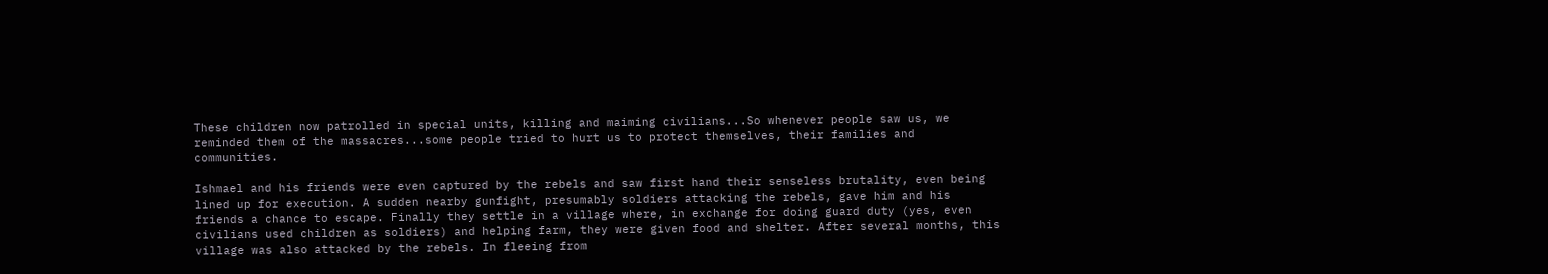These children now patrolled in special units, killing and maiming civilians...So whenever people saw us, we reminded them of the massacres...some people tried to hurt us to protect themselves, their families and communities.

Ishmael and his friends were even captured by the rebels and saw first hand their senseless brutality, even being lined up for execution. A sudden nearby gunfight, presumably soldiers attacking the rebels, gave him and his friends a chance to escape. Finally they settle in a village where, in exchange for doing guard duty (yes, even civilians used children as soldiers) and helping farm, they were given food and shelter. After several months, this village was also attacked by the rebels. In fleeing from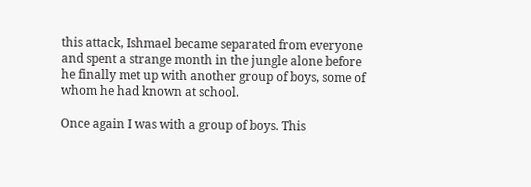this attack, Ishmael became separated from everyone and spent a strange month in the jungle alone before he finally met up with another group of boys, some of whom he had known at school.

Once again I was with a group of boys. This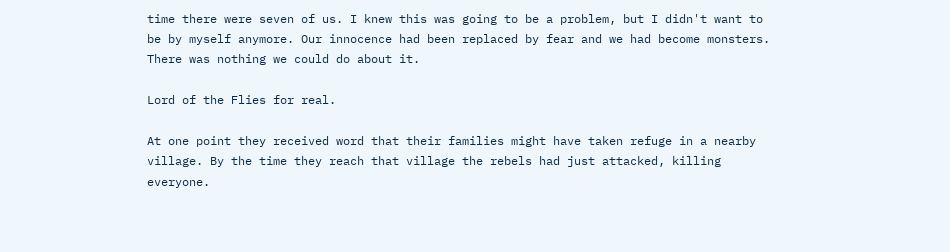time there were seven of us. I knew this was going to be a problem, but I didn't want to be by myself anymore. Our innocence had been replaced by fear and we had become monsters. There was nothing we could do about it.

Lord of the Flies for real.

At one point they received word that their families might have taken refuge in a nearby village. By the time they reach that village the rebels had just attacked, killing everyone.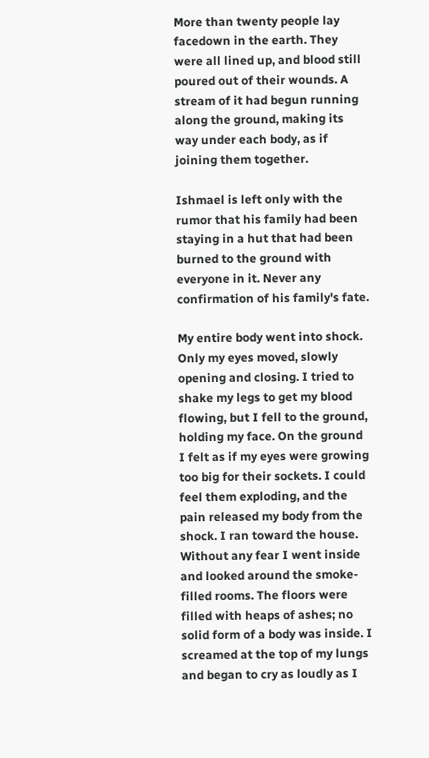More than twenty people lay facedown in the earth. They were all lined up, and blood still poured out of their wounds. A stream of it had begun running along the ground, making its way under each body, as if joining them together.

Ishmael is left only with the rumor that his family had been staying in a hut that had been burned to the ground with everyone in it. Never any confirmation of his family's fate.

My entire body went into shock. Only my eyes moved, slowly opening and closing. I tried to shake my legs to get my blood flowing, but I fell to the ground, holding my face. On the ground I felt as if my eyes were growing too big for their sockets. I could feel them exploding, and the pain released my body from the shock. I ran toward the house. Without any fear I went inside and looked around the smoke-filled rooms. The floors were filled with heaps of ashes; no solid form of a body was inside. I screamed at the top of my lungs and began to cry as loudly as I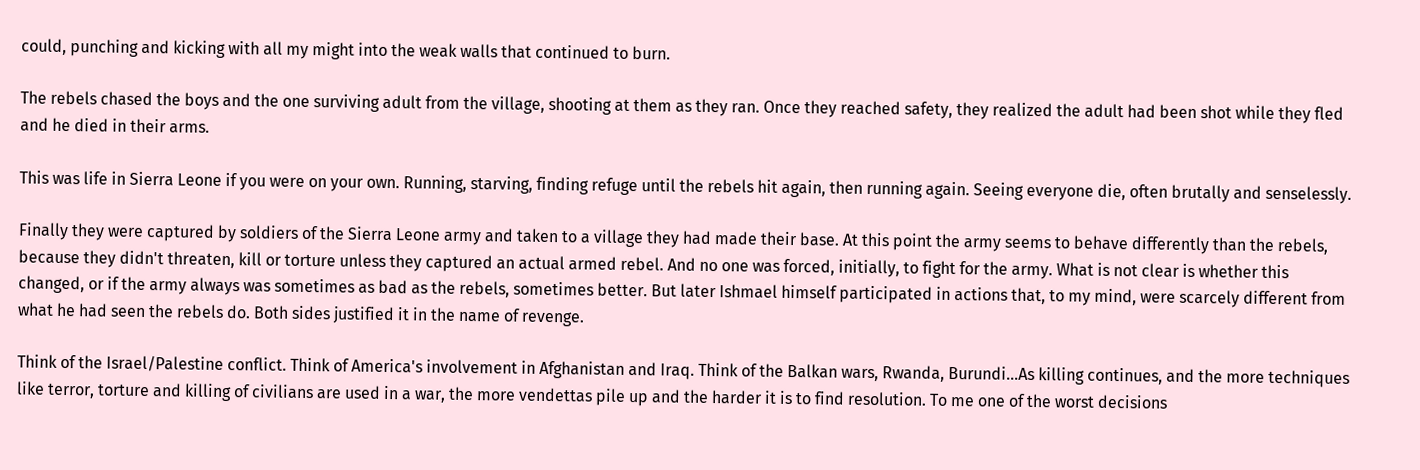could, punching and kicking with all my might into the weak walls that continued to burn.

The rebels chased the boys and the one surviving adult from the village, shooting at them as they ran. Once they reached safety, they realized the adult had been shot while they fled and he died in their arms.

This was life in Sierra Leone if you were on your own. Running, starving, finding refuge until the rebels hit again, then running again. Seeing everyone die, often brutally and senselessly.

Finally they were captured by soldiers of the Sierra Leone army and taken to a village they had made their base. At this point the army seems to behave differently than the rebels, because they didn't threaten, kill or torture unless they captured an actual armed rebel. And no one was forced, initially, to fight for the army. What is not clear is whether this changed, or if the army always was sometimes as bad as the rebels, sometimes better. But later Ishmael himself participated in actions that, to my mind, were scarcely different from what he had seen the rebels do. Both sides justified it in the name of revenge.

Think of the Israel/Palestine conflict. Think of America's involvement in Afghanistan and Iraq. Think of the Balkan wars, Rwanda, Burundi...As killing continues, and the more techniques like terror, torture and killing of civilians are used in a war, the more vendettas pile up and the harder it is to find resolution. To me one of the worst decisions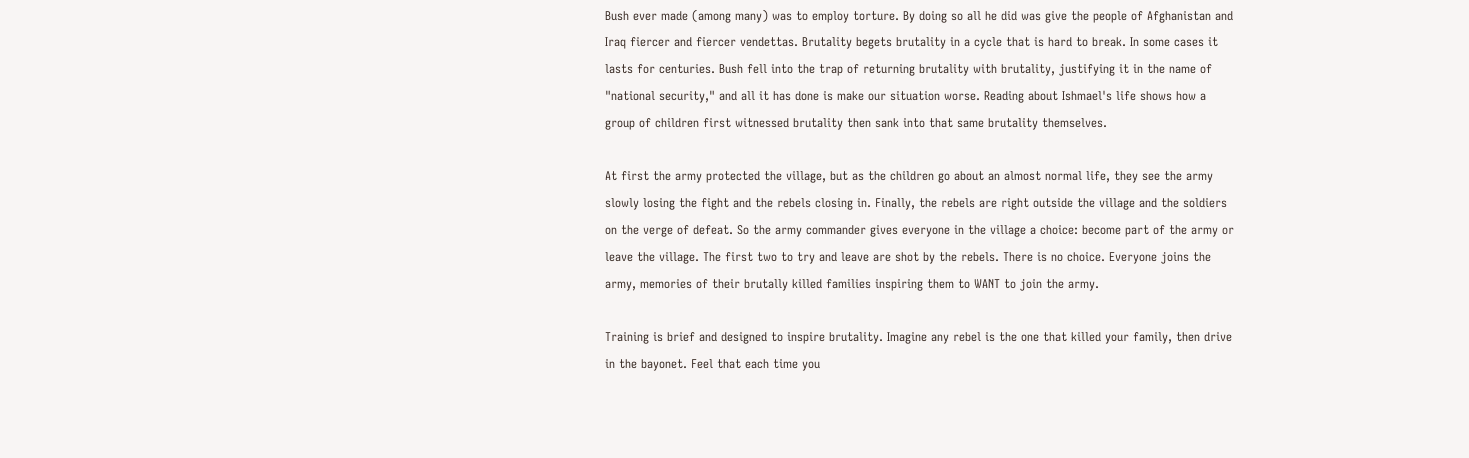Bush ever made (among many) was to employ torture. By doing so all he did was give the people of Afghanistan and Iraq fiercer and fiercer vendettas. Brutality begets brutality in a cycle that is hard to break. In some cases it lasts for centuries. Bush fell into the trap of returning brutality with brutality, justifying it in the name of "national security," and all it has done is make our situation worse. Reading about Ishmael's life shows how a group of children first witnessed brutality then sank into that same brutality themselves.

At first the army protected the village, but as the children go about an almost normal life, they see the army slowly losing the fight and the rebels closing in. Finally, the rebels are right outside the village and the soldiers on the verge of defeat. So the army commander gives everyone in the village a choice: become part of the army or leave the village. The first two to try and leave are shot by the rebels. There is no choice. Everyone joins the army, memories of their brutally killed families inspiring them to WANT to join the army.

Training is brief and designed to inspire brutality. Imagine any rebel is the one that killed your family, then drive in the bayonet. Feel that each time you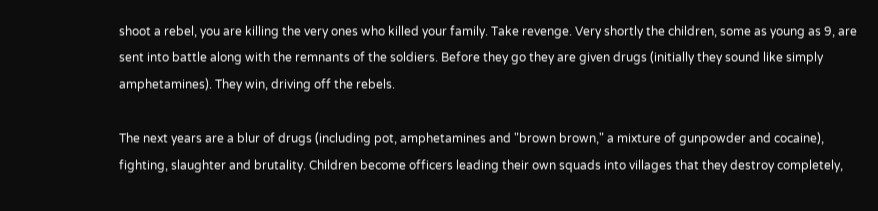shoot a rebel, you are killing the very ones who killed your family. Take revenge. Very shortly the children, some as young as 9, are sent into battle along with the remnants of the soldiers. Before they go they are given drugs (initially they sound like simply amphetamines). They win, driving off the rebels.

The next years are a blur of drugs (including pot, amphetamines and "brown brown," a mixture of gunpowder and cocaine), fighting, slaughter and brutality. Children become officers leading their own squads into villages that they destroy completely,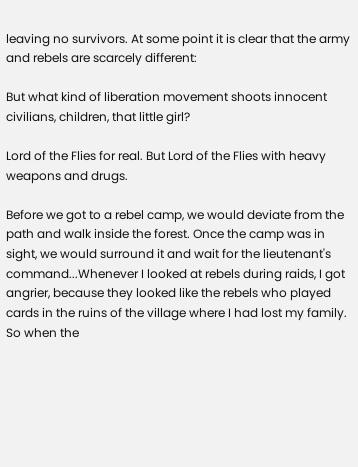leaving no survivors. At some point it is clear that the army and rebels are scarcely different:

But what kind of liberation movement shoots innocent civilians, children, that little girl?

Lord of the Flies for real. But Lord of the Flies with heavy weapons and drugs.

Before we got to a rebel camp, we would deviate from the path and walk inside the forest. Once the camp was in sight, we would surround it and wait for the lieutenant's command...Whenever I looked at rebels during raids, I got angrier, because they looked like the rebels who played cards in the ruins of the village where I had lost my family. So when the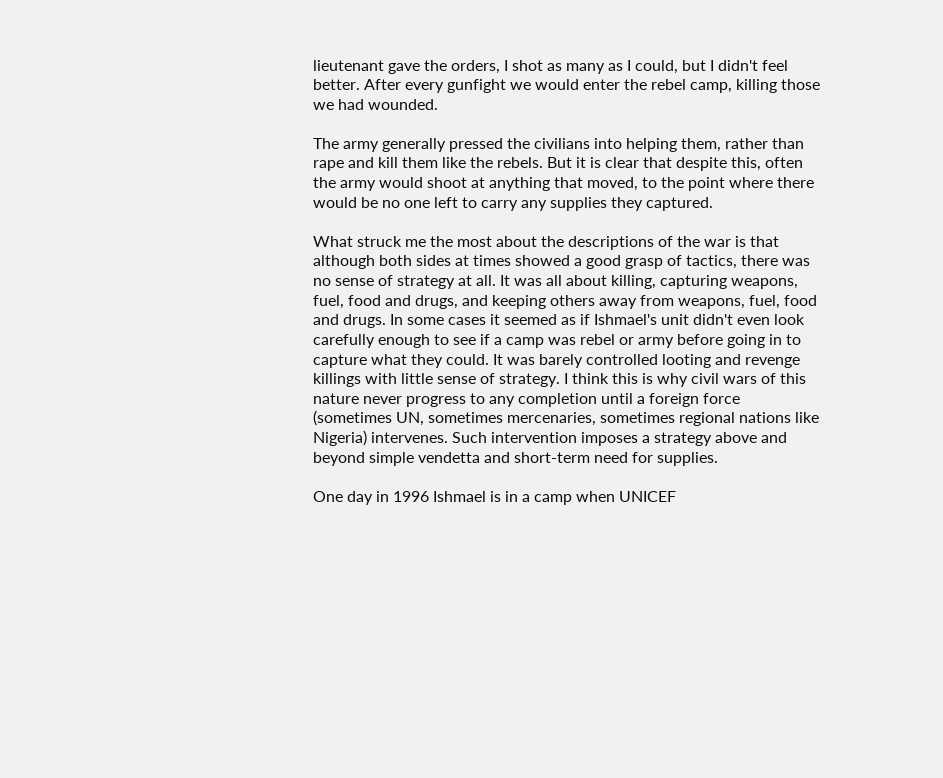lieutenant gave the orders, I shot as many as I could, but I didn't feel better. After every gunfight we would enter the rebel camp, killing those we had wounded.

The army generally pressed the civilians into helping them, rather than rape and kill them like the rebels. But it is clear that despite this, often the army would shoot at anything that moved, to the point where there would be no one left to carry any supplies they captured.

What struck me the most about the descriptions of the war is that although both sides at times showed a good grasp of tactics, there was no sense of strategy at all. It was all about killing, capturing weapons, fuel, food and drugs, and keeping others away from weapons, fuel, food and drugs. In some cases it seemed as if Ishmael's unit didn't even look carefully enough to see if a camp was rebel or army before going in to capture what they could. It was barely controlled looting and revenge killings with little sense of strategy. I think this is why civil wars of this nature never progress to any completion until a foreign force (sometimes UN, sometimes mercenaries, sometimes regional nations like Nigeria) intervenes. Such intervention imposes a strategy above and beyond simple vendetta and short-term need for supplies.

One day in 1996 Ishmael is in a camp when UNICEF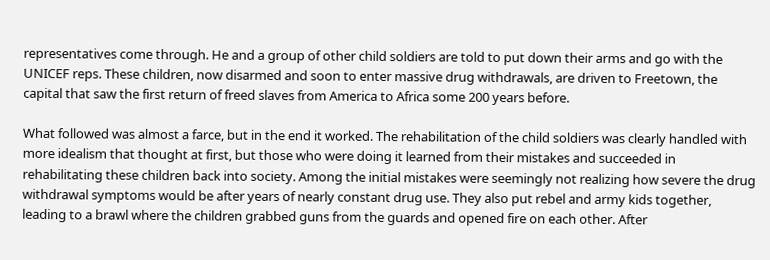representatives come through. He and a group of other child soldiers are told to put down their arms and go with the UNICEF reps. These children, now disarmed and soon to enter massive drug withdrawals, are driven to Freetown, the capital that saw the first return of freed slaves from America to Africa some 200 years before.

What followed was almost a farce, but in the end it worked. The rehabilitation of the child soldiers was clearly handled with more idealism that thought at first, but those who were doing it learned from their mistakes and succeeded in rehabilitating these children back into society. Among the initial mistakes were seemingly not realizing how severe the drug withdrawal symptoms would be after years of nearly constant drug use. They also put rebel and army kids together, leading to a brawl where the children grabbed guns from the guards and opened fire on each other. After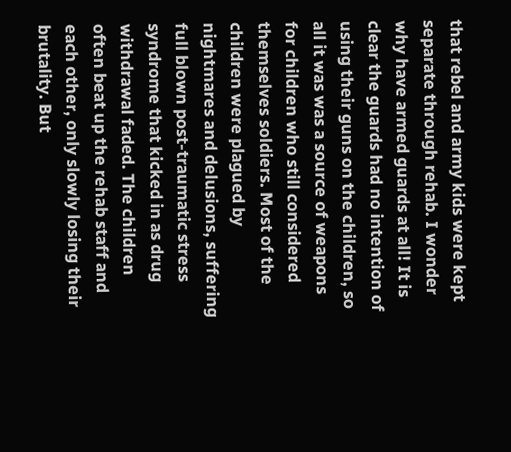that rebel and army kids were kept separate through rehab. I wonder why have armed guards at all! It is clear the guards had no intention of using their guns on the children, so all it was was a source of weapons for children who still considered themselves soldiers. Most of the children were plagued by nightmares and delusions, suffering full blown post-traumatic stress syndrome that kicked in as drug withdrawal faded. The children often beat up the rehab staff and each other, only slowly losing their brutality. But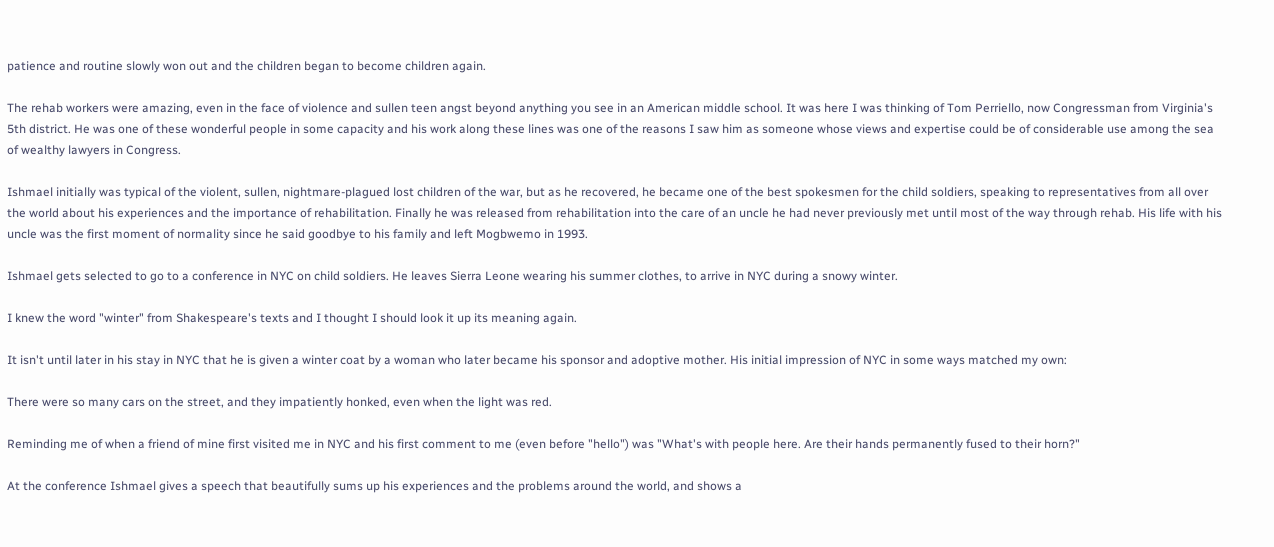patience and routine slowly won out and the children began to become children again.

The rehab workers were amazing, even in the face of violence and sullen teen angst beyond anything you see in an American middle school. It was here I was thinking of Tom Perriello, now Congressman from Virginia's 5th district. He was one of these wonderful people in some capacity and his work along these lines was one of the reasons I saw him as someone whose views and expertise could be of considerable use among the sea of wealthy lawyers in Congress.

Ishmael initially was typical of the violent, sullen, nightmare-plagued lost children of the war, but as he recovered, he became one of the best spokesmen for the child soldiers, speaking to representatives from all over the world about his experiences and the importance of rehabilitation. Finally he was released from rehabilitation into the care of an uncle he had never previously met until most of the way through rehab. His life with his uncle was the first moment of normality since he said goodbye to his family and left Mogbwemo in 1993.

Ishmael gets selected to go to a conference in NYC on child soldiers. He leaves Sierra Leone wearing his summer clothes, to arrive in NYC during a snowy winter.

I knew the word "winter" from Shakespeare's texts and I thought I should look it up its meaning again.

It isn't until later in his stay in NYC that he is given a winter coat by a woman who later became his sponsor and adoptive mother. His initial impression of NYC in some ways matched my own:

There were so many cars on the street, and they impatiently honked, even when the light was red.

Reminding me of when a friend of mine first visited me in NYC and his first comment to me (even before "hello") was "What's with people here. Are their hands permanently fused to their horn?"

At the conference Ishmael gives a speech that beautifully sums up his experiences and the problems around the world, and shows a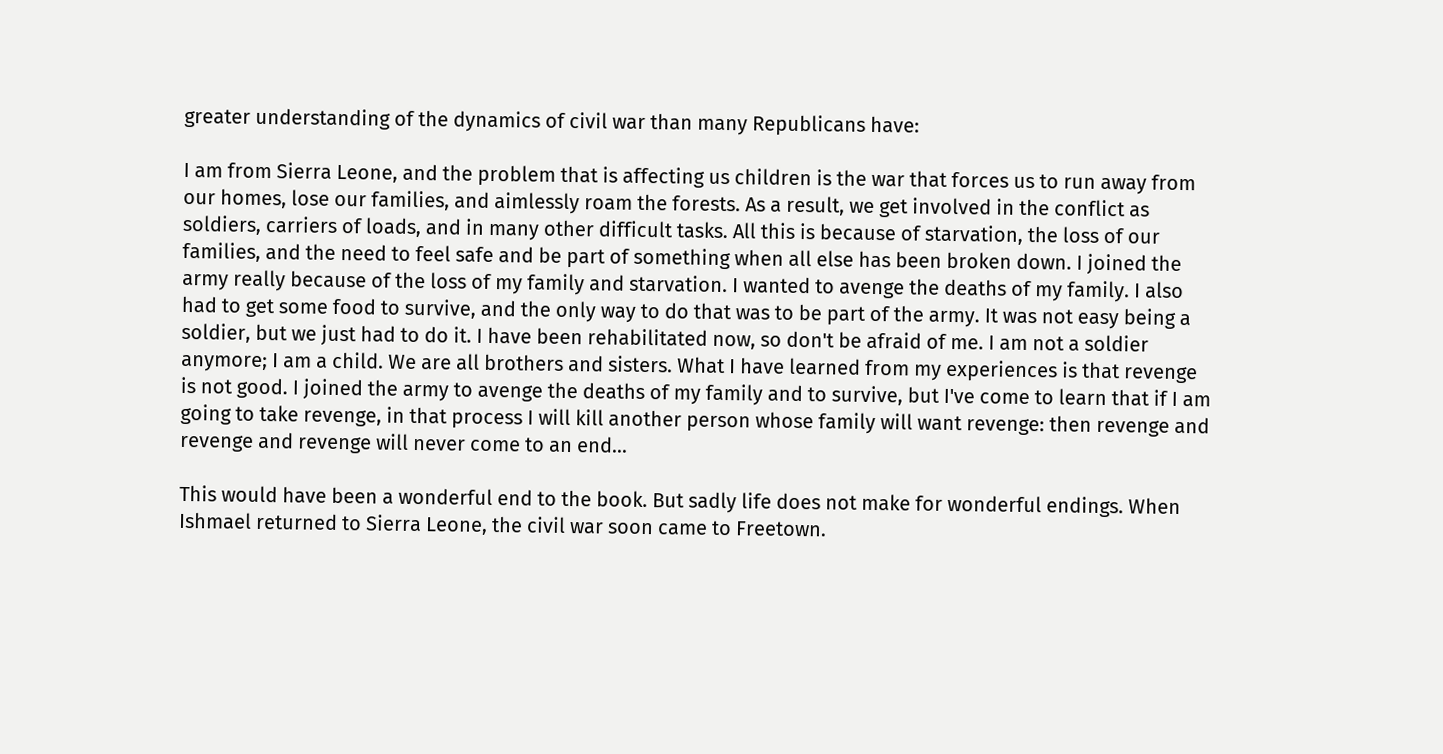greater understanding of the dynamics of civil war than many Republicans have:

I am from Sierra Leone, and the problem that is affecting us children is the war that forces us to run away from our homes, lose our families, and aimlessly roam the forests. As a result, we get involved in the conflict as soldiers, carriers of loads, and in many other difficult tasks. All this is because of starvation, the loss of our families, and the need to feel safe and be part of something when all else has been broken down. I joined the army really because of the loss of my family and starvation. I wanted to avenge the deaths of my family. I also had to get some food to survive, and the only way to do that was to be part of the army. It was not easy being a soldier, but we just had to do it. I have been rehabilitated now, so don't be afraid of me. I am not a soldier anymore; I am a child. We are all brothers and sisters. What I have learned from my experiences is that revenge is not good. I joined the army to avenge the deaths of my family and to survive, but I've come to learn that if I am going to take revenge, in that process I will kill another person whose family will want revenge: then revenge and revenge and revenge will never come to an end...

This would have been a wonderful end to the book. But sadly life does not make for wonderful endings. When Ishmael returned to Sierra Leone, the civil war soon came to Freetown.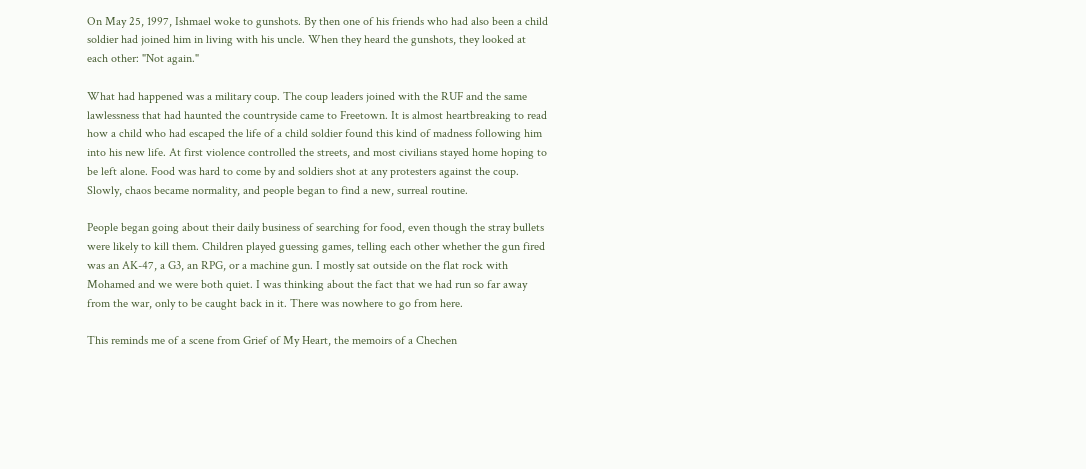On May 25, 1997, Ishmael woke to gunshots. By then one of his friends who had also been a child soldier had joined him in living with his uncle. When they heard the gunshots, they looked at each other: "Not again."

What had happened was a military coup. The coup leaders joined with the RUF and the same lawlessness that had haunted the countryside came to Freetown. It is almost heartbreaking to read how a child who had escaped the life of a child soldier found this kind of madness following him into his new life. At first violence controlled the streets, and most civilians stayed home hoping to be left alone. Food was hard to come by and soldiers shot at any protesters against the coup. Slowly, chaos became normality, and people began to find a new, surreal routine.

People began going about their daily business of searching for food, even though the stray bullets were likely to kill them. Children played guessing games, telling each other whether the gun fired was an AK-47, a G3, an RPG, or a machine gun. I mostly sat outside on the flat rock with Mohamed and we were both quiet. I was thinking about the fact that we had run so far away from the war, only to be caught back in it. There was nowhere to go from here.

This reminds me of a scene from Grief of My Heart, the memoirs of a Chechen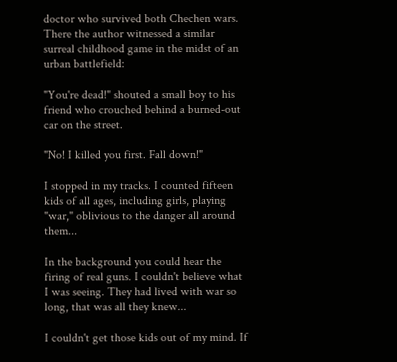doctor who survived both Chechen wars. There the author witnessed a similar surreal childhood game in the midst of an urban battlefield:

"You're dead!" shouted a small boy to his friend who crouched behind a burned-out car on the street.

"No! I killed you first. Fall down!"

I stopped in my tracks. I counted fifteen kids of all ages, including girls, playing "war," oblivious to the danger all around them...

In the background you could hear the firing of real guns. I couldn't believe what I was seeing. They had lived with war so long, that was all they knew...

I couldn't get those kids out of my mind. If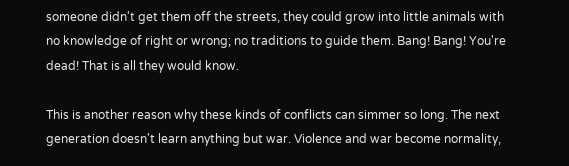someone didn't get them off the streets, they could grow into little animals with no knowledge of right or wrong; no traditions to guide them. Bang! Bang! You're dead! That is all they would know.

This is another reason why these kinds of conflicts can simmer so long. The next generation doesn't learn anything but war. Violence and war become normality,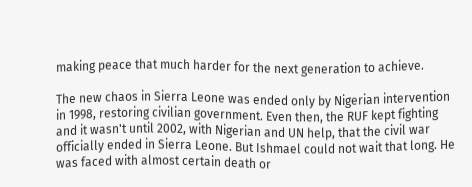making peace that much harder for the next generation to achieve.

The new chaos in Sierra Leone was ended only by Nigerian intervention in 1998, restoring civilian government. Even then, the RUF kept fighting and it wasn't until 2002, with Nigerian and UN help, that the civil war officially ended in Sierra Leone. But Ishmael could not wait that long. He was faced with almost certain death or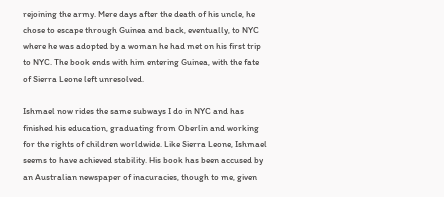rejoining the army. Mere days after the death of his uncle, he chose to escape through Guinea and back, eventually, to NYC where he was adopted by a woman he had met on his first trip to NYC. The book ends with him entering Guinea, with the fate of Sierra Leone left unresolved.

Ishmael now rides the same subways I do in NYC and has finished his education, graduating from Oberlin and working for the rights of children worldwide. Like Sierra Leone, Ishmael seems to have achieved stability. His book has been accused by an Australian newspaper of inacuracies, though to me, given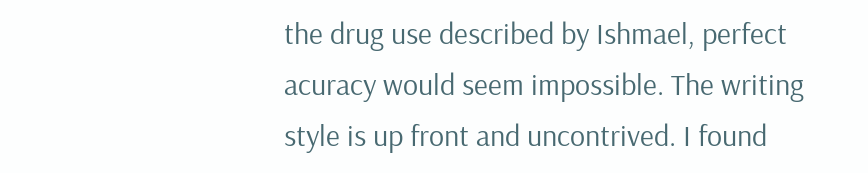the drug use described by Ishmael, perfect acuracy would seem impossible. The writing style is up front and uncontrived. I found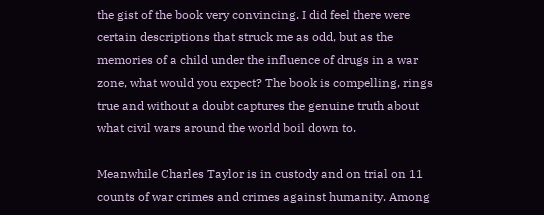the gist of the book very convincing. I did feel there were certain descriptions that struck me as odd, but as the memories of a child under the influence of drugs in a war zone, what would you expect? The book is compelling, rings true and without a doubt captures the genuine truth about what civil wars around the world boil down to.

Meanwhile Charles Taylor is in custody and on trial on 11 counts of war crimes and crimes against humanity. Among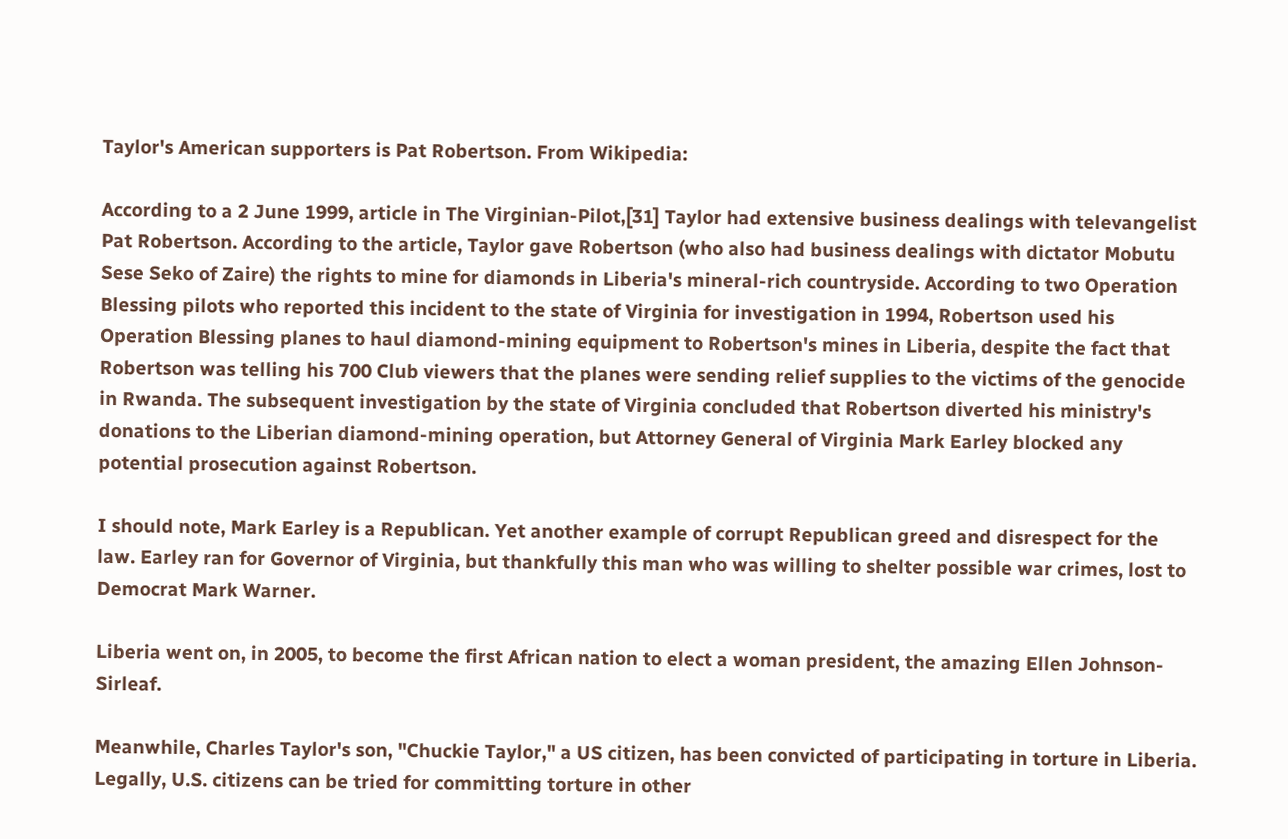Taylor's American supporters is Pat Robertson. From Wikipedia:

According to a 2 June 1999, article in The Virginian-Pilot,[31] Taylor had extensive business dealings with televangelist Pat Robertson. According to the article, Taylor gave Robertson (who also had business dealings with dictator Mobutu Sese Seko of Zaire) the rights to mine for diamonds in Liberia's mineral-rich countryside. According to two Operation Blessing pilots who reported this incident to the state of Virginia for investigation in 1994, Robertson used his Operation Blessing planes to haul diamond-mining equipment to Robertson's mines in Liberia, despite the fact that Robertson was telling his 700 Club viewers that the planes were sending relief supplies to the victims of the genocide in Rwanda. The subsequent investigation by the state of Virginia concluded that Robertson diverted his ministry's donations to the Liberian diamond-mining operation, but Attorney General of Virginia Mark Earley blocked any potential prosecution against Robertson.

I should note, Mark Earley is a Republican. Yet another example of corrupt Republican greed and disrespect for the law. Earley ran for Governor of Virginia, but thankfully this man who was willing to shelter possible war crimes, lost to Democrat Mark Warner.

Liberia went on, in 2005, to become the first African nation to elect a woman president, the amazing Ellen Johnson-Sirleaf.

Meanwhile, Charles Taylor's son, "Chuckie Taylor," a US citizen, has been convicted of participating in torture in Liberia. Legally, U.S. citizens can be tried for committing torture in other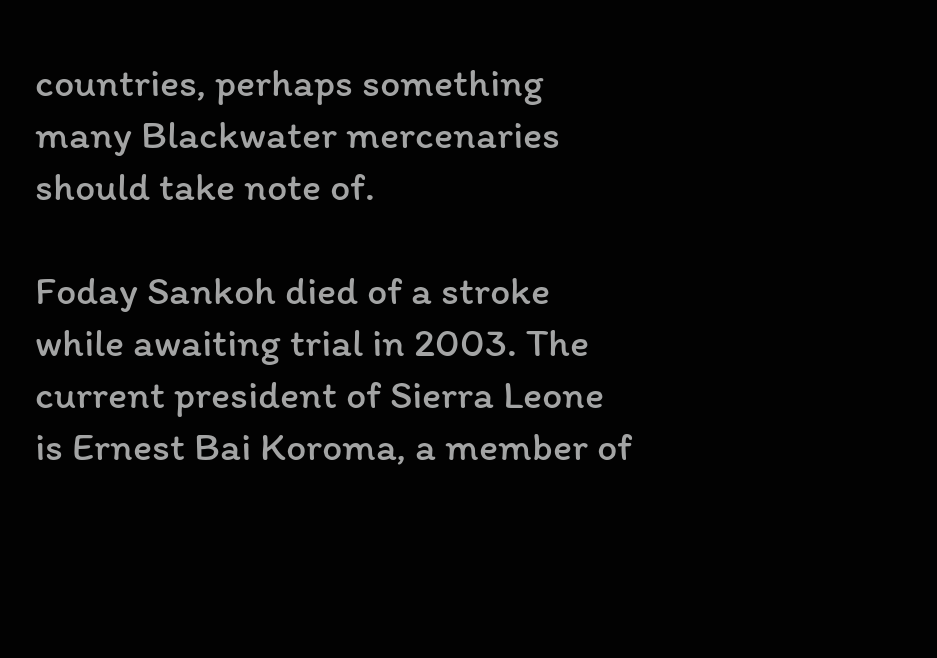countries, perhaps something many Blackwater mercenaries should take note of.

Foday Sankoh died of a stroke while awaiting trial in 2003. The current president of Sierra Leone is Ernest Bai Koroma, a member of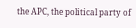the APC, the political party of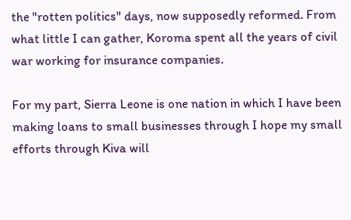the "rotten politics" days, now supposedly reformed. From what little I can gather, Koroma spent all the years of civil war working for insurance companies.

For my part, Sierra Leone is one nation in which I have been making loans to small businesses through I hope my small efforts through Kiva will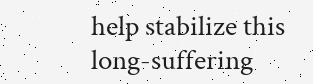help stabilize this long-suffering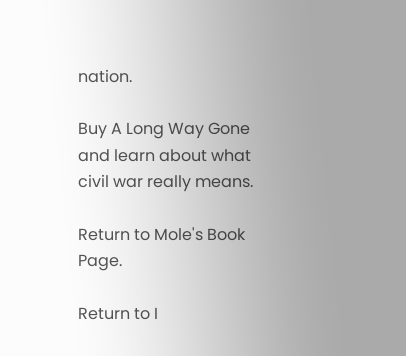nation.

Buy A Long Way Gone and learn about what civil war really means.

Return to Mole's Book Page.

Return to I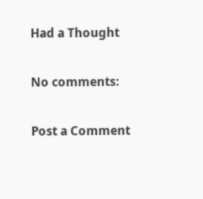Had a Thought

No comments:

Post a Comment